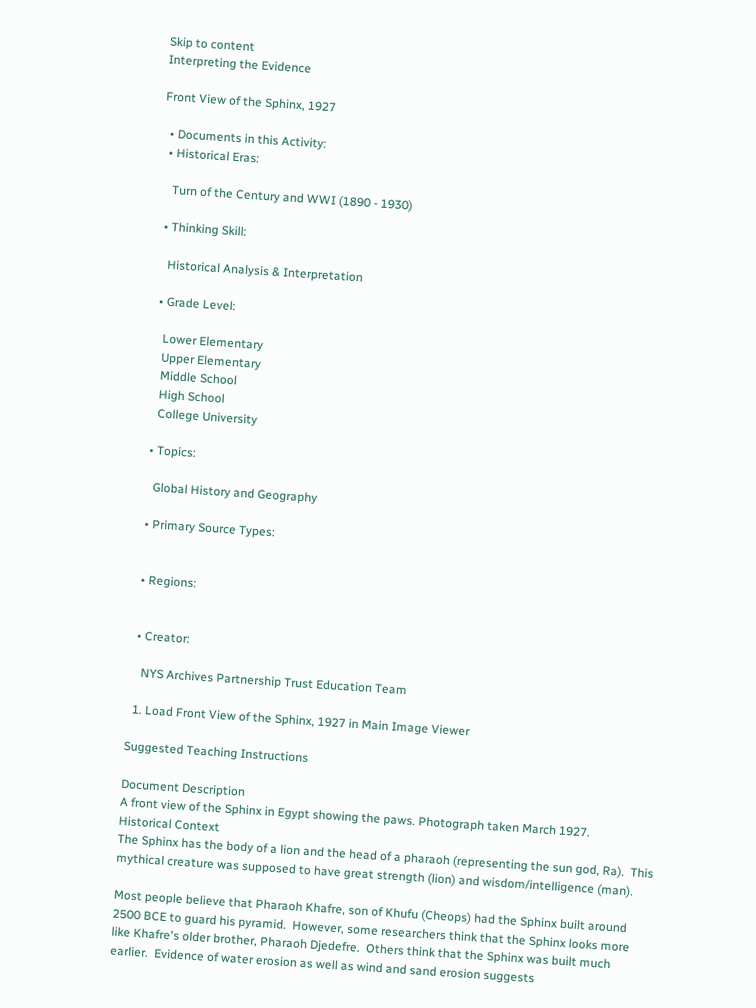Skip to content
Interpreting the Evidence

Front View of the Sphinx, 1927

  • Documents in this Activity:
  • Historical Eras:

    Turn of the Century and WWI (1890 - 1930)

  • Thinking Skill:

    Historical Analysis & Interpretation

  • Grade Level:

    Lower Elementary
    Upper Elementary
    Middle School
    High School
    College University

  • Topics:

    Global History and Geography

  • Primary Source Types:


  • Regions:


  • Creator:

    NYS Archives Partnership Trust Education Team

  1. Load Front View of the Sphinx, 1927 in Main Image Viewer

Suggested Teaching Instructions

Document Description
A front view of the Sphinx in Egypt showing the paws. Photograph taken March 1927.
Historical Context
The Sphinx has the body of a lion and the head of a pharaoh (representing the sun god, Ra).  This mythical creature was supposed to have great strength (lion) and wisdom/intelligence (man).

Most people believe that Pharaoh Khafre, son of Khufu (Cheops) had the Sphinx built around 2500 BCE to guard his pyramid.  However, some researchers think that the Sphinx looks more like Khafre's older brother, Pharaoh Djedefre.  Others think that the Sphinx was built much earlier.  Evidence of water erosion as well as wind and sand erosion suggests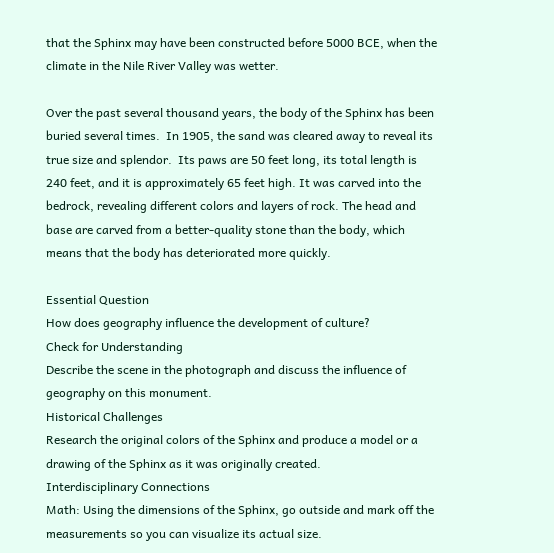that the Sphinx may have been constructed before 5000 BCE, when the climate in the Nile River Valley was wetter.

Over the past several thousand years, the body of the Sphinx has been buried several times.  In 1905, the sand was cleared away to reveal its true size and splendor.  Its paws are 50 feet long, its total length is 240 feet, and it is approximately 65 feet high. It was carved into the bedrock, revealing different colors and layers of rock. The head and base are carved from a better-quality stone than the body, which means that the body has deteriorated more quickly.

Essential Question
How does geography influence the development of culture?
Check for Understanding
Describe the scene in the photograph and discuss the influence of geography on this monument.
Historical Challenges
Research the original colors of the Sphinx and produce a model or a drawing of the Sphinx as it was originally created.
Interdisciplinary Connections
Math: Using the dimensions of the Sphinx, go outside and mark off the measurements so you can visualize its actual size.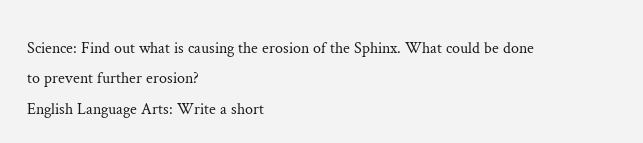Science: Find out what is causing the erosion of the Sphinx. What could be done to prevent further erosion?
English Language Arts: Write a short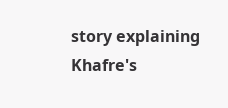story explaining Khafre's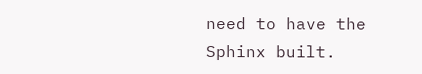need to have the Sphinx built.